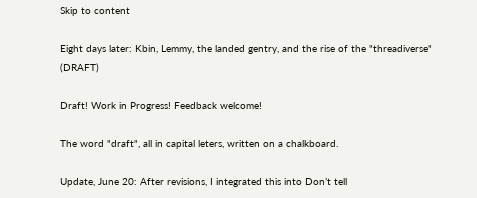Skip to content

Eight days later: Kbin, Lemmy, the landed gentry, and the rise of the "threadiverse" (DRAFT)

Draft! Work in Progress! Feedback welcome!

The word "draft", all in capital leters, written on a chalkboard.

Update, June 20: After revisions, I integrated this into Don’t tell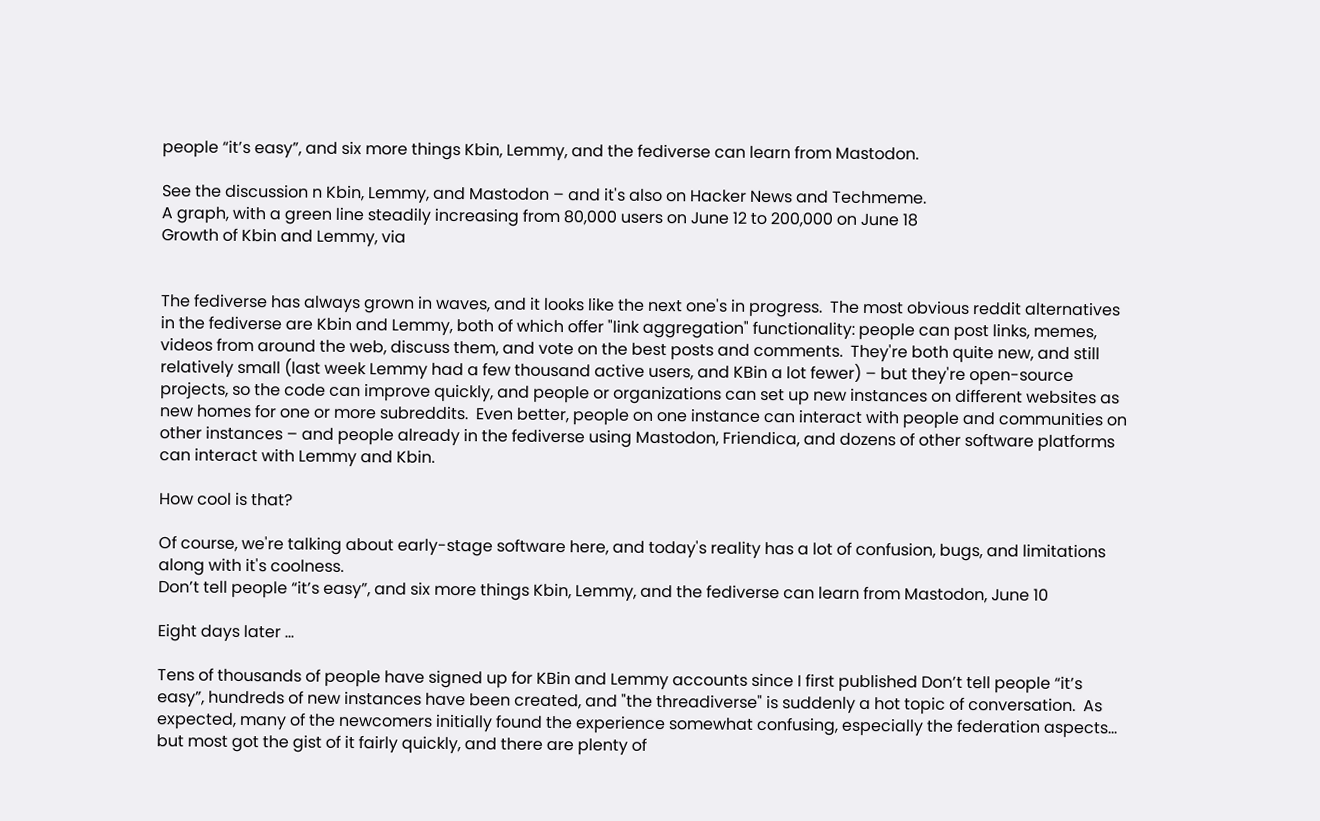people “it’s easy”, and six more things Kbin, Lemmy, and the fediverse can learn from Mastodon.

See the discussion n Kbin, Lemmy, and Mastodon – and it's also on Hacker News and Techmeme.
A graph, with a green line steadily increasing from 80,000 users on June 12 to 200,000 on June 18
Growth of Kbin and Lemmy, via


The fediverse has always grown in waves, and it looks like the next one's in progress.  The most obvious reddit alternatives in the fediverse are Kbin and Lemmy, both of which offer "link aggregation" functionality: people can post links, memes, videos from around the web, discuss them, and vote on the best posts and comments.  They're both quite new, and still relatively small (last week Lemmy had a few thousand active users, and KBin a lot fewer) – but they're open-source projects, so the code can improve quickly, and people or organizations can set up new instances on different websites as new homes for one or more subreddits.  Even better, people on one instance can interact with people and communities on other instances – and people already in the fediverse using Mastodon, Friendica, and dozens of other software platforms can interact with Lemmy and Kbin.

How cool is that?

Of course, we're talking about early-stage software here, and today's reality has a lot of confusion, bugs, and limitations along with it's coolness.
Don’t tell people “it’s easy”, and six more things Kbin, Lemmy, and the fediverse can learn from Mastodon, June 10

Eight days later ...

Tens of thousands of people have signed up for KBin and Lemmy accounts since I first published Don’t tell people “it’s easy”, hundreds of new instances have been created, and "the threadiverse" is suddenly a hot topic of conversation.  As expected, many of the newcomers initially found the experience somewhat confusing, especially the federation aspects... but most got the gist of it fairly quickly, and there are plenty of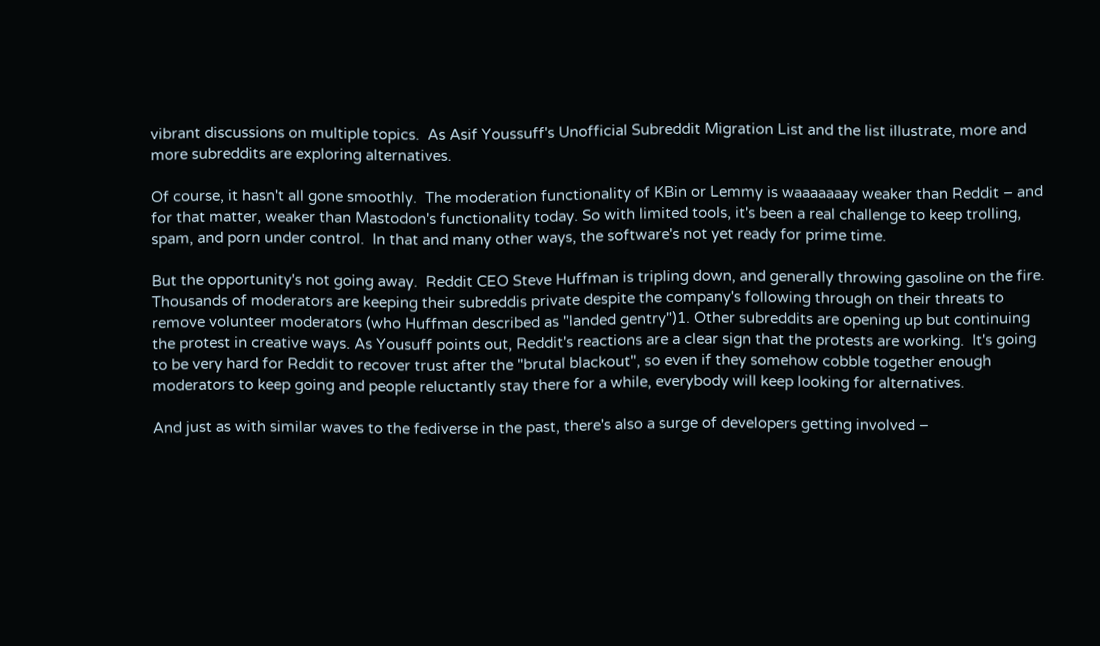vibrant discussions on multiple topics.  As Asif Youssuff's Unofficial Subreddit Migration List and the list illustrate, more and more subreddits are exploring alternatives.

Of course, it hasn't all gone smoothly.  The moderation functionality of KBin or Lemmy is waaaaaaay weaker than Reddit – and for that matter, weaker than Mastodon's functionality today. So with limited tools, it's been a real challenge to keep trolling, spam, and porn under control.  In that and many other ways, the software's not yet ready for prime time.

But the opportunity's not going away.  Reddit CEO Steve Huffman is tripling down, and generally throwing gasoline on the fire.  Thousands of moderators are keeping their subreddis private despite the company's following through on their threats to remove volunteer moderators (who Huffman described as "landed gentry")1. Other subreddits are opening up but continuing the protest in creative ways. As Yousuff points out, Reddit's reactions are a clear sign that the protests are working.  It's going to be very hard for Reddit to recover trust after the "brutal blackout", so even if they somehow cobble together enough moderators to keep going and people reluctantly stay there for a while, everybody will keep looking for alternatives.

And just as with similar waves to the fediverse in the past, there's also a surge of developers getting involved –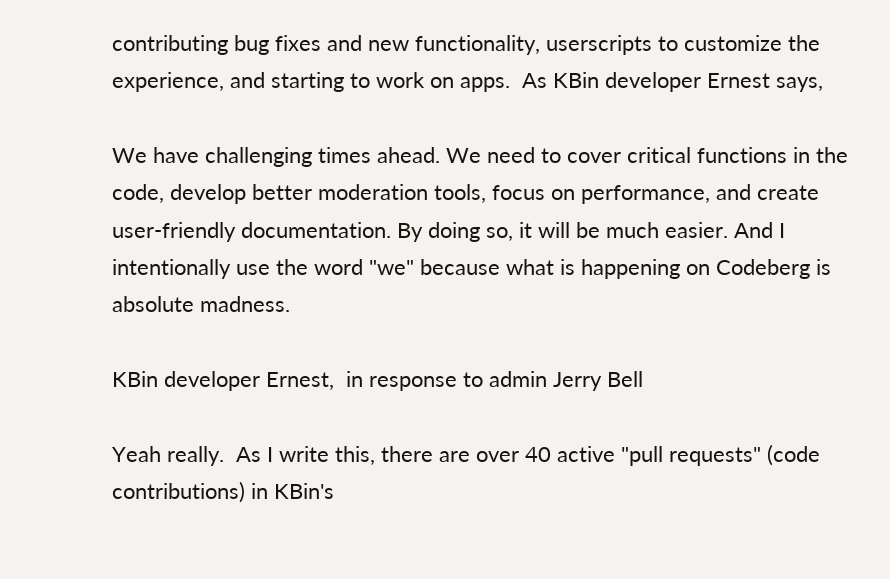contributing bug fixes and new functionality, userscripts to customize the experience, and starting to work on apps.  As KBin developer Ernest says,

We have challenging times ahead. We need to cover critical functions in the code, develop better moderation tools, focus on performance, and create user-friendly documentation. By doing so, it will be much easier. And I intentionally use the word "we" because what is happening on Codeberg is absolute madness.

KBin developer Ernest,  in response to admin Jerry Bell

Yeah really.  As I write this, there are over 40 active "pull requests" (code contributions) in KBin's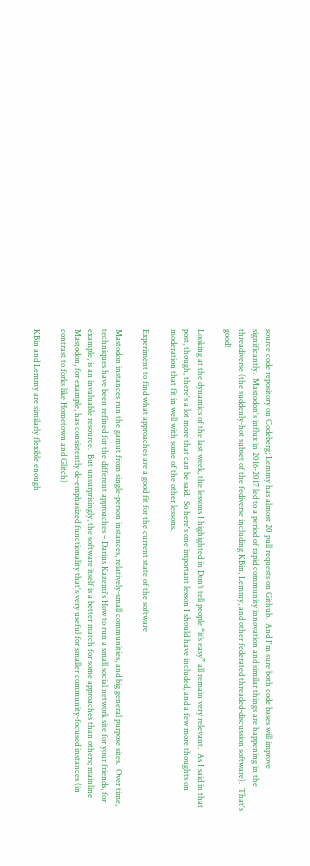source code repository on Codeberg; Lemmy has almost 20 pull requests on Github.  And I'm sure both code bases will improve significantly.  Mastodon's influx in 2016-2017 led to a period of rapid community innovation and similar things are happening in the threadiverse (the suddenly-hot subset of the fediverse including KBin, Lemmy, and other federated threaded-discussion software).  That's good!

Looking at the dynamics of the last week, the lessons I highighted in Don’t tell people “it’s easy” all remain very relevant.  As I said in that post, though, there's a lot more that can be said.  So here's one important lesson I should have included, and a few more thoughts on moderation that fit in well with some of the other lessons.

Experiment to find what approaches are a good fit for the current state of the software

Mastodon instances run the gamut from single-person instances, relatively-small communities, and big general purpose sites.  Over time, techniques have been refined for the different approaches – Darius Kazemi's How to run a small social network site for your friends, for example, is an invaluable resource.  But unsurprisingly, the software itself is a better match for some approaches than others; mainline Mastodon, for example, has consistently de-emphasized functionality that's very useful for smaller community-focused instances (in contrast to forks like Hometown and Glitch)

KBin and Lemmy are similarly flexible enough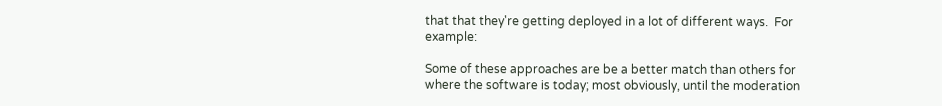that that they're getting deployed in a lot of different ways.  For example:

Some of these approaches are be a better match than others for where the software is today; most obviously, until the moderation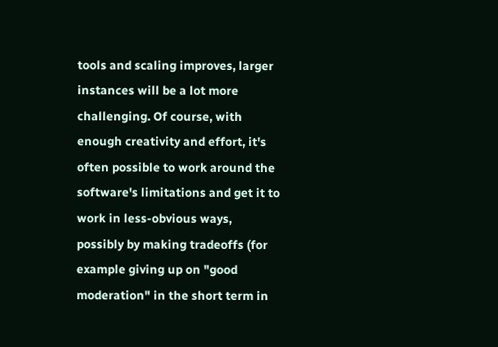tools and scaling improves, larger instances will be a lot more challenging. Of course, with enough creativity and effort, it's often possible to work around the software's limitations and get it to work in less-obvious ways, possibly by making tradeoffs (for example giving up on "good moderation" in the short term in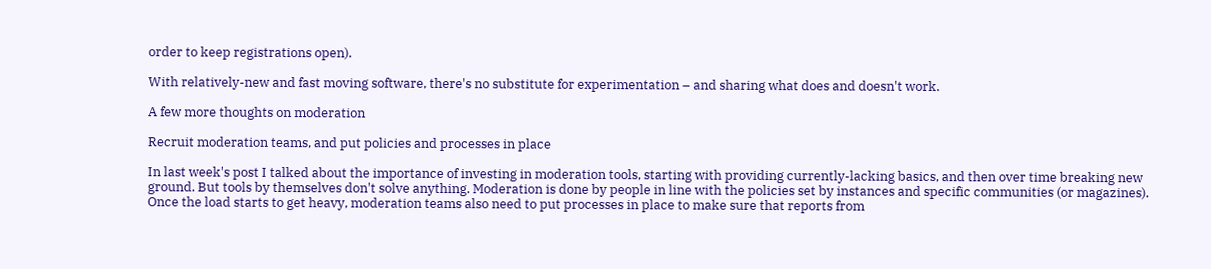order to keep registrations open).

With relatively-new and fast moving software, there's no substitute for experimentation – and sharing what does and doesn't work.

A few more thoughts on moderation

Recruit moderation teams, and put policies and processes in place

In last week's post I talked about the importance of investing in moderation tools, starting with providing currently-lacking basics, and then over time breaking new ground. But tools by themselves don't solve anything. Moderation is done by people in line with the policies set by instances and specific communities (or magazines). Once the load starts to get heavy, moderation teams also need to put processes in place to make sure that reports from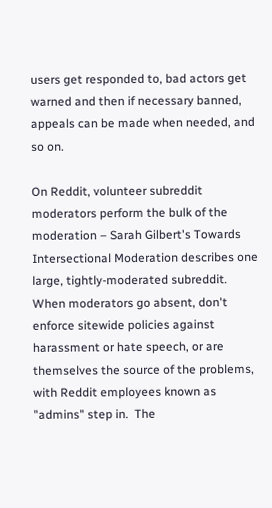users get responded to, bad actors get warned and then if necessary banned, appeals can be made when needed, and so on.

On Reddit, volunteer subreddit moderators perform the bulk of the moderation – Sarah Gilbert's Towards Intersectional Moderation describes one large, tightly-moderated subreddit.  When moderators go absent, don't enforce sitewide policies against harassment or hate speech, or are themselves the source of the problems, with Reddit employees known as "admins" step in.  The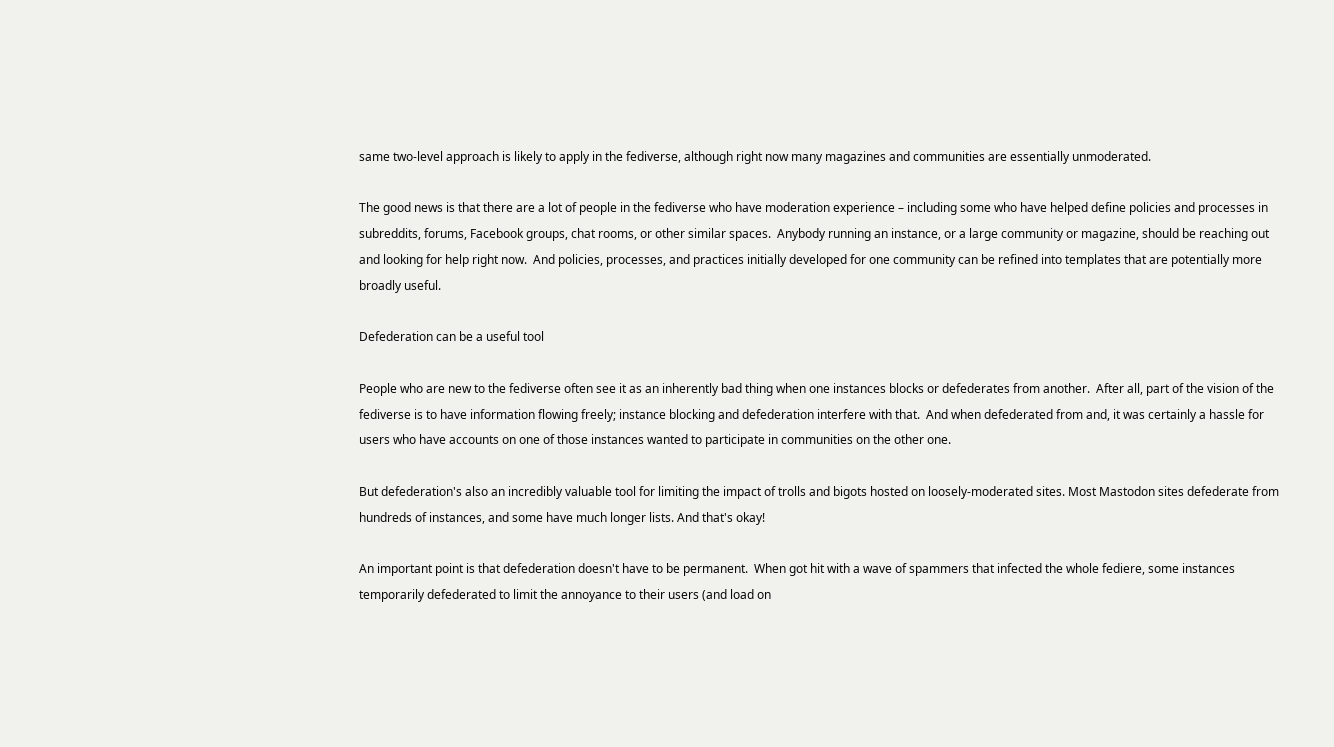same two-level approach is likely to apply in the fediverse, although right now many magazines and communities are essentially unmoderated.

The good news is that there are a lot of people in the fediverse who have moderation experience – including some who have helped define policies and processes in subreddits, forums, Facebook groups, chat rooms, or other similar spaces.  Anybody running an instance, or a large community or magazine, should be reaching out and looking for help right now.  And policies, processes, and practices initially developed for one community can be refined into templates that are potentially more broadly useful.

Defederation can be a useful tool

People who are new to the fediverse often see it as an inherently bad thing when one instances blocks or defederates from another.  After all, part of the vision of the fediverse is to have information flowing freely; instance blocking and defederation interfere with that.  And when defederated from and, it was certainly a hassle for users who have accounts on one of those instances wanted to participate in communities on the other one.

But defederation's also an incredibly valuable tool for limiting the impact of trolls and bigots hosted on loosely-moderated sites. Most Mastodon sites defederate from hundreds of instances, and some have much longer lists. And that's okay!

An important point is that defederation doesn't have to be permanent.  When got hit with a wave of spammers that infected the whole fediere, some instances temporarily defederated to limit the annoyance to their users (and load on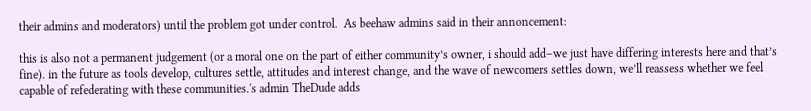their admins and moderators) until the problem got under control.  As beehaw admins said in their annoncement:

this is also not a permanent judgement (or a moral one on the part of either community’s owner, i should add–we just have differing interests here and that’s fine). in the future as tools develop, cultures settle, attitudes and interest change, and the wave of newcomers settles down, we’ll reassess whether we feel capable of refederating with these communities.'s admin TheDude adds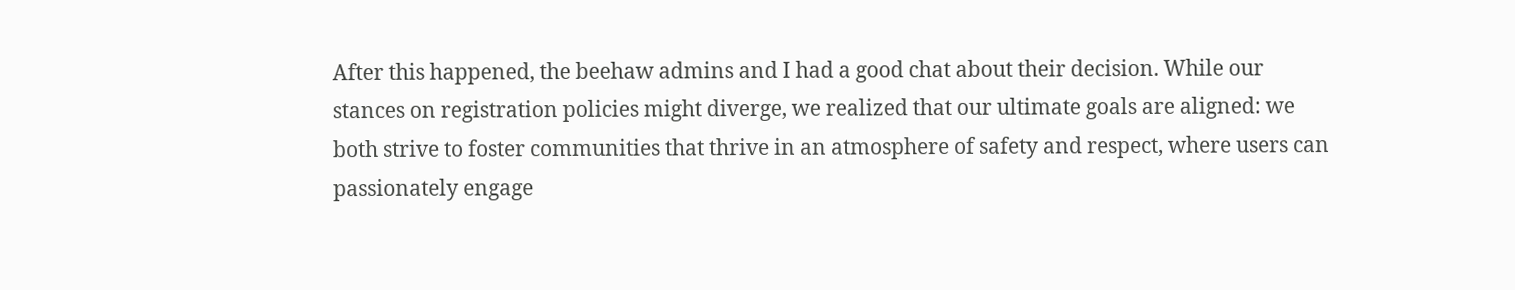After this happened, the beehaw admins and I had a good chat about their decision. While our stances on registration policies might diverge, we realized that our ultimate goals are aligned: we both strive to foster communities that thrive in an atmosphere of safety and respect, where users can passionately engage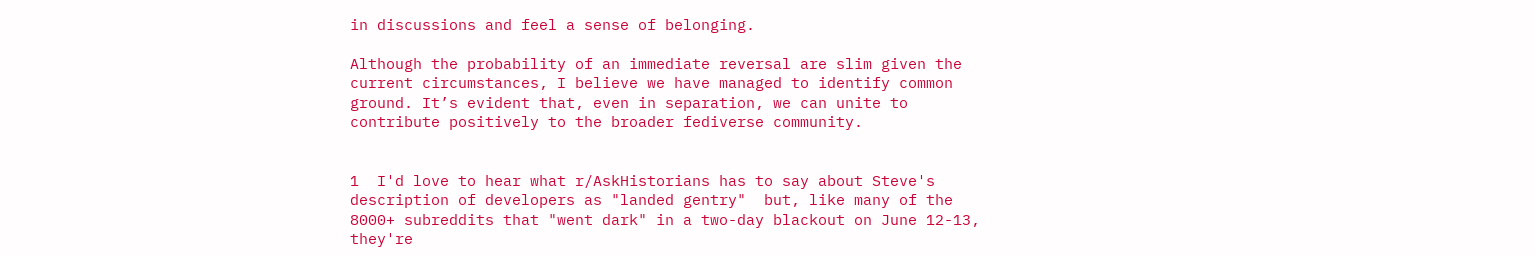in discussions and feel a sense of belonging.

Although the probability of an immediate reversal are slim given the current circumstances, I believe we have managed to identify common ground. It’s evident that, even in separation, we can unite to contribute positively to the broader fediverse community.


1  I'd love to hear what r/AskHistorians has to say about Steve's description of developers as "landed gentry"  but, like many of the 8000+ subreddits that "went dark" in a two-day blackout on June 12-13, they're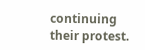continuing their protest.